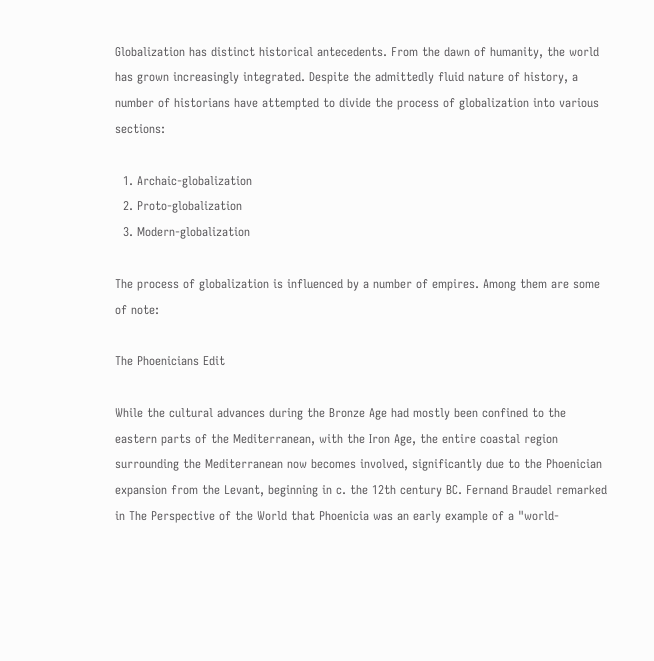Globalization has distinct historical antecedents. From the dawn of humanity, the world has grown increasingly integrated. Despite the admittedly fluid nature of history, a number of historians have attempted to divide the process of globalization into various sections:

  1. Archaic-globalization
  2. Proto-globalization
  3. Modern-globalization

The process of globalization is influenced by a number of empires. Among them are some of note:

The Phoenicians Edit

While the cultural advances during the Bronze Age had mostly been confined to the eastern parts of the Mediterranean, with the Iron Age, the entire coastal region surrounding the Mediterranean now becomes involved, significantly due to the Phoenician expansion from the Levant, beginning in c. the 12th century BC. Fernand Braudel remarked in The Perspective of the World that Phoenicia was an early example of a "world-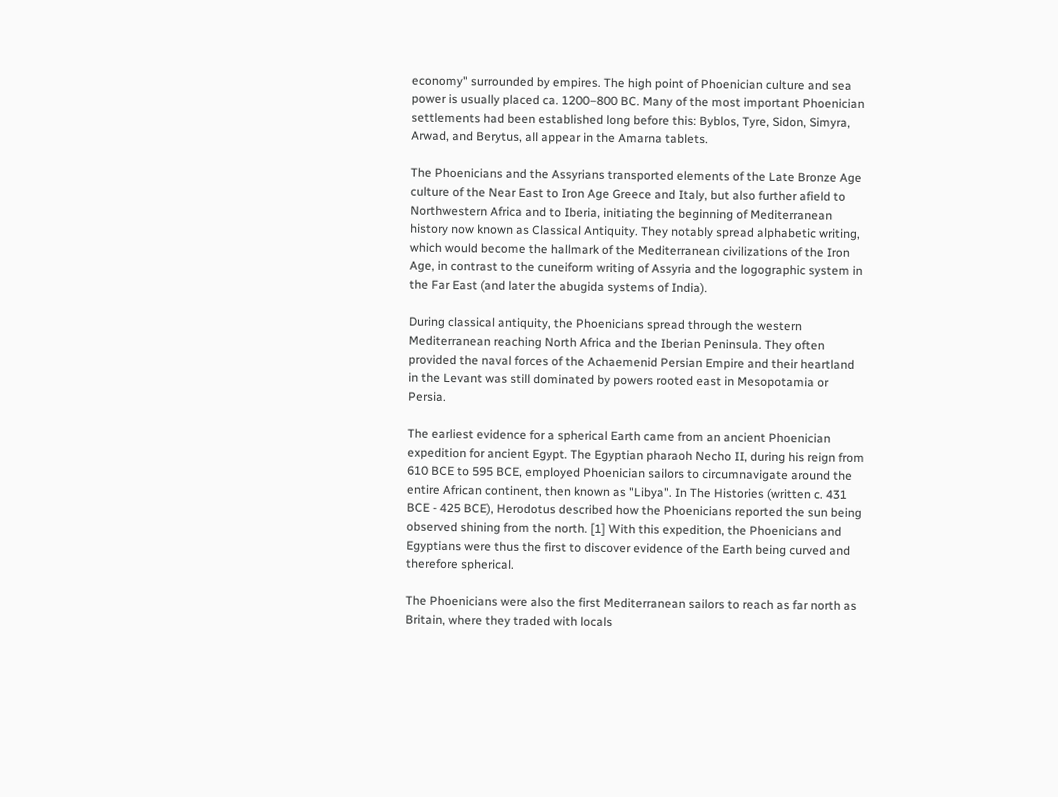economy" surrounded by empires. The high point of Phoenician culture and sea power is usually placed ca. 1200–800 BC. Many of the most important Phoenician settlements had been established long before this: Byblos, Tyre, Sidon, Simyra, Arwad, and Berytus, all appear in the Amarna tablets.

The Phoenicians and the Assyrians transported elements of the Late Bronze Age culture of the Near East to Iron Age Greece and Italy, but also further afield to Northwestern Africa and to Iberia, initiating the beginning of Mediterranean history now known as Classical Antiquity. They notably spread alphabetic writing, which would become the hallmark of the Mediterranean civilizations of the Iron Age, in contrast to the cuneiform writing of Assyria and the logographic system in the Far East (and later the abugida systems of India).

During classical antiquity, the Phoenicians spread through the western Mediterranean reaching North Africa and the Iberian Peninsula. They often provided the naval forces of the Achaemenid Persian Empire and their heartland in the Levant was still dominated by powers rooted east in Mesopotamia or Persia.

The earliest evidence for a spherical Earth came from an ancient Phoenician expedition for ancient Egypt. The Egyptian pharaoh Necho II, during his reign from 610 BCE to 595 BCE, employed Phoenician sailors to circumnavigate around the entire African continent, then known as "Libya". In The Histories (written c. 431 BCE - 425 BCE), Herodotus described how the Phoenicians reported the sun being observed shining from the north. [1] With this expedition, the Phoenicians and Egyptians were thus the first to discover evidence of the Earth being curved and therefore spherical.

The Phoenicians were also the first Mediterranean sailors to reach as far north as Britain, where they traded with locals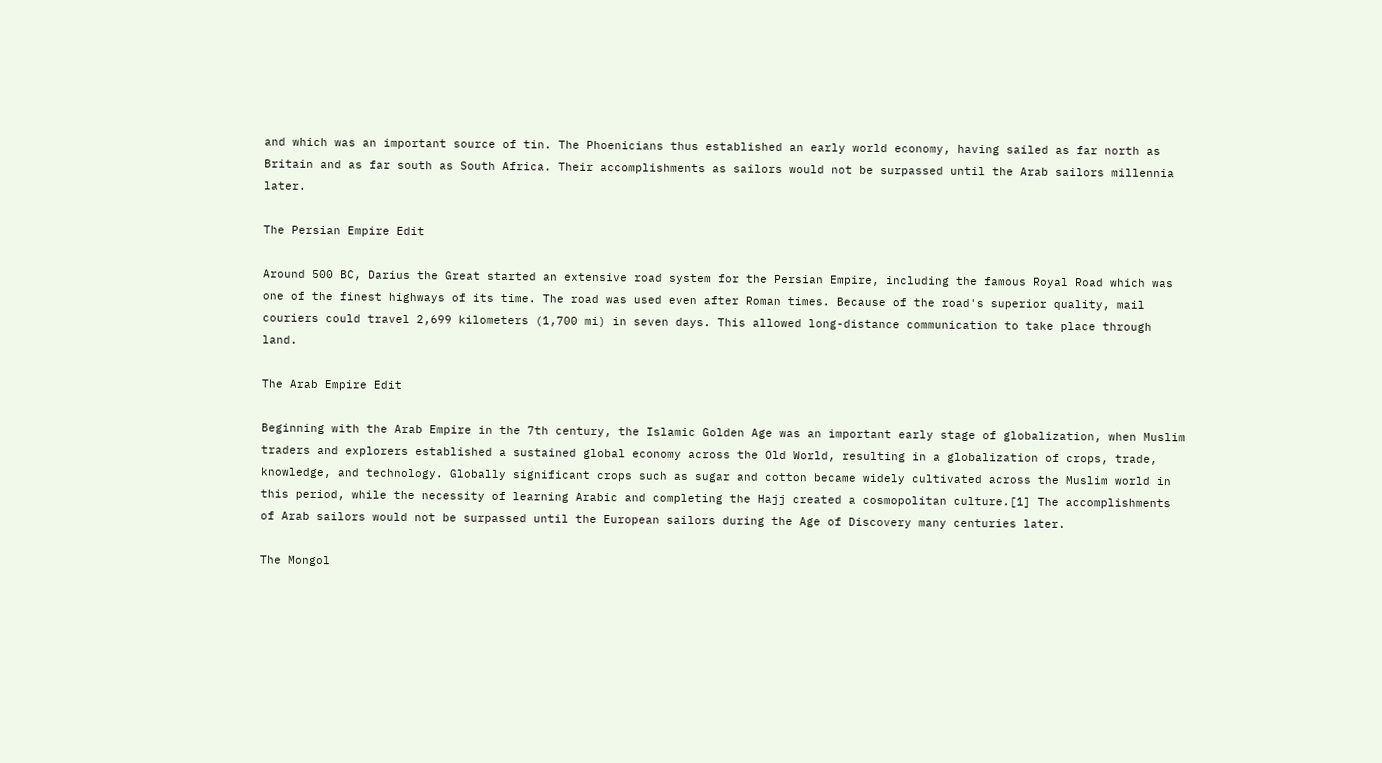and which was an important source of tin. The Phoenicians thus established an early world economy, having sailed as far north as Britain and as far south as South Africa. Their accomplishments as sailors would not be surpassed until the Arab sailors millennia later.

The Persian Empire Edit

Around 500 BC, Darius the Great started an extensive road system for the Persian Empire, including the famous Royal Road which was one of the finest highways of its time. The road was used even after Roman times. Because of the road's superior quality, mail couriers could travel 2,699 kilometers (1,700 mi) in seven days. This allowed long-distance communication to take place through land.

The Arab Empire Edit

Beginning with the Arab Empire in the 7th century, the Islamic Golden Age was an important early stage of globalization, when Muslim traders and explorers established a sustained global economy across the Old World, resulting in a globalization of crops, trade, knowledge, and technology. Globally significant crops such as sugar and cotton became widely cultivated across the Muslim world in this period, while the necessity of learning Arabic and completing the Hajj created a cosmopolitan culture.[1] The accomplishments of Arab sailors would not be surpassed until the European sailors during the Age of Discovery many centuries later.

The Mongol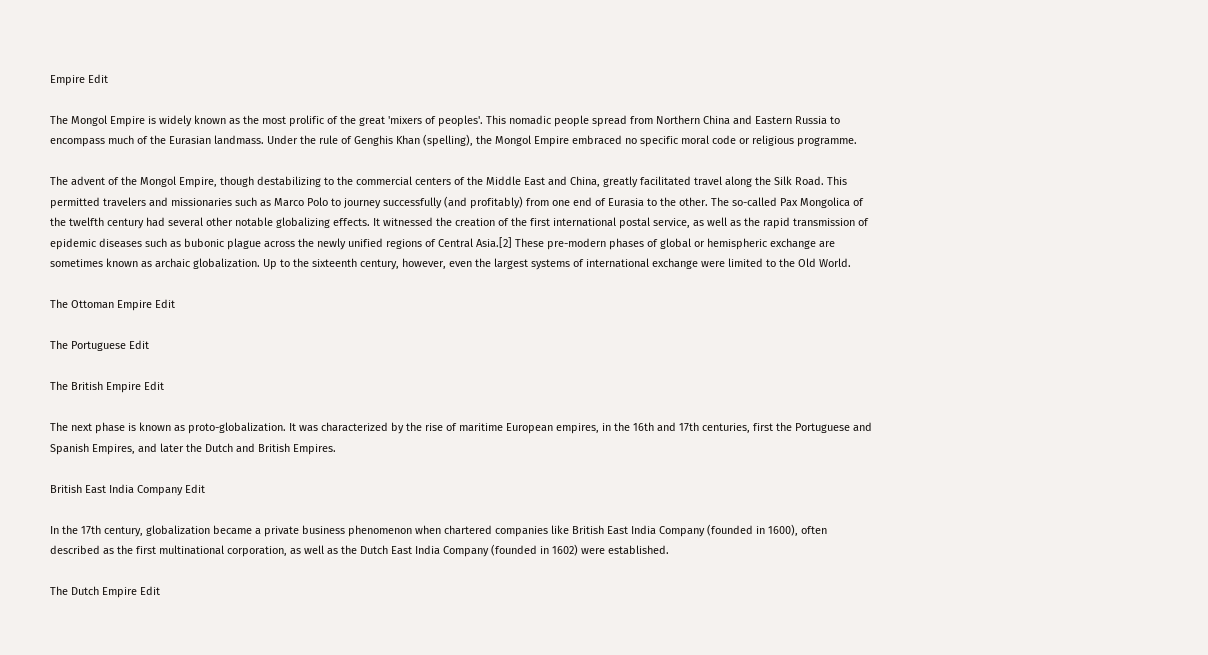Empire Edit

The Mongol Empire is widely known as the most prolific of the great 'mixers of peoples'. This nomadic people spread from Northern China and Eastern Russia to encompass much of the Eurasian landmass. Under the rule of Genghis Khan (spelling), the Mongol Empire embraced no specific moral code or religious programme.

The advent of the Mongol Empire, though destabilizing to the commercial centers of the Middle East and China, greatly facilitated travel along the Silk Road. This permitted travelers and missionaries such as Marco Polo to journey successfully (and profitably) from one end of Eurasia to the other. The so-called Pax Mongolica of the twelfth century had several other notable globalizing effects. It witnessed the creation of the first international postal service, as well as the rapid transmission of epidemic diseases such as bubonic plague across the newly unified regions of Central Asia.[2] These pre-modern phases of global or hemispheric exchange are sometimes known as archaic globalization. Up to the sixteenth century, however, even the largest systems of international exchange were limited to the Old World.

The Ottoman Empire Edit

The Portuguese Edit

The British Empire Edit

The next phase is known as proto-globalization. It was characterized by the rise of maritime European empires, in the 16th and 17th centuries, first the Portuguese and Spanish Empires, and later the Dutch and British Empires.

British East India Company Edit

In the 17th century, globalization became a private business phenomenon when chartered companies like British East India Company (founded in 1600), often described as the first multinational corporation, as well as the Dutch East India Company (founded in 1602) were established.

The Dutch Empire Edit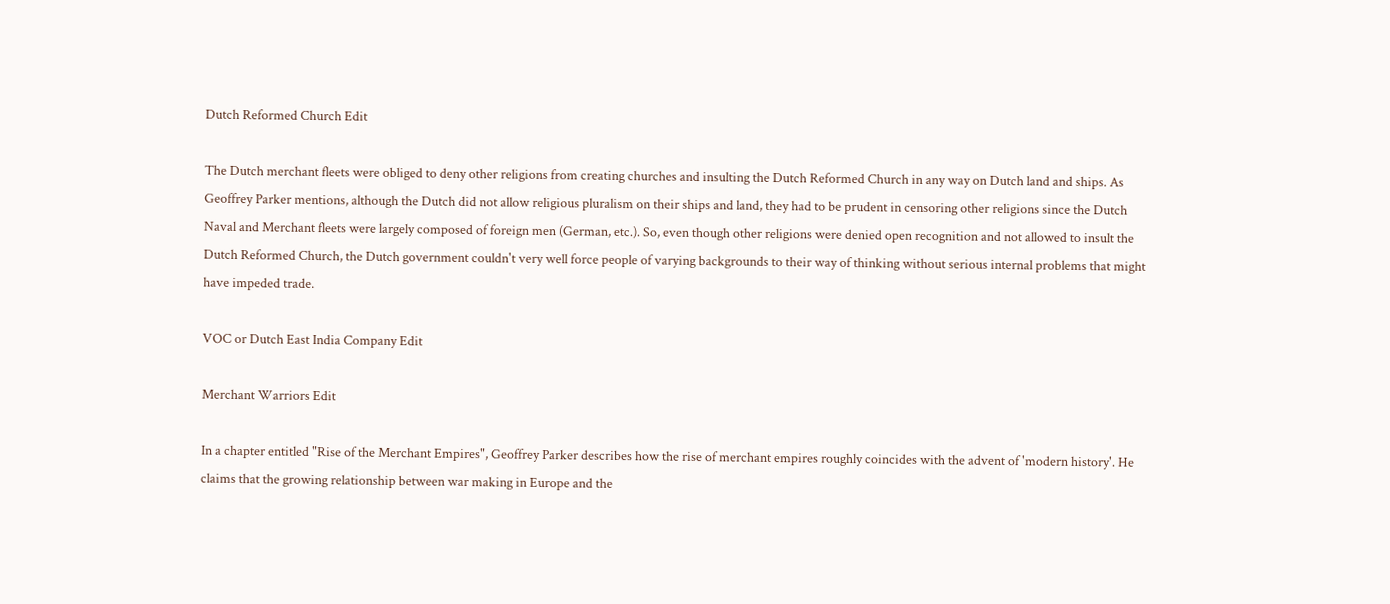Dutch Reformed Church Edit

The Dutch merchant fleets were obliged to deny other religions from creating churches and insulting the Dutch Reformed Church in any way on Dutch land and ships. As Geoffrey Parker mentions, although the Dutch did not allow religious pluralism on their ships and land, they had to be prudent in censoring other religions since the Dutch Naval and Merchant fleets were largely composed of foreign men (German, etc.). So, even though other religions were denied open recognition and not allowed to insult the Dutch Reformed Church, the Dutch government couldn't very well force people of varying backgrounds to their way of thinking without serious internal problems that might have impeded trade.

VOC or Dutch East India Company Edit

Merchant Warriors Edit

In a chapter entitled "Rise of the Merchant Empires", Geoffrey Parker describes how the rise of merchant empires roughly coincides with the advent of 'modern history'. He claims that the growing relationship between war making in Europe and the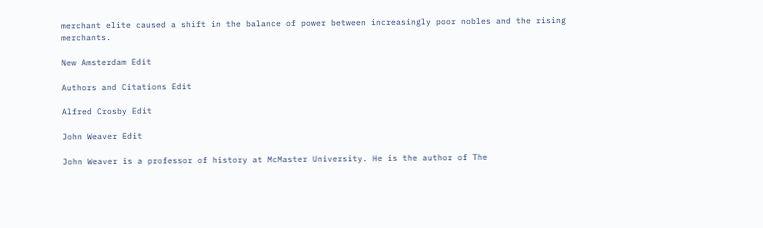merchant elite caused a shift in the balance of power between increasingly poor nobles and the rising merchants.

New Amsterdam Edit

Authors and Citations Edit

Alfred Crosby Edit

John Weaver Edit

John Weaver is a professor of history at McMaster University. He is the author of The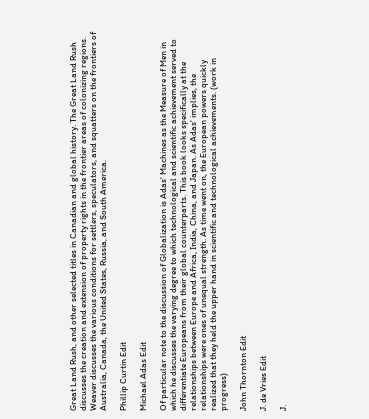Great Land Rush, and other selected titles in Canadian and global history. The Great Land Rush discusses the creation and extension of property rights in the frontier areas of colonizing regions. Weaver discusses the various conditions for settlers, speculators, and squatters on the frontiers of Australia, Canada, the United States, Russia, and South America.

Phillip Curtin Edit

Michael Adas Edit

Of particular note to the discussion of Globalization is Adas' Machines as the Measure of Men in which he discusses the varying degree to which technological and scientific achievement served to differentiate Europeans from their global counterparts. This book looks specifically at the relationships between Europe and Africa, India, China, and Japan. As Adas' implies, the relationships were ones of unequal strength. As time went on, the European powers quickly realized that they held the upper hand in scientific and technological achievements. (work in progress)

John Thornton Edit

J. de Vries Edit

J.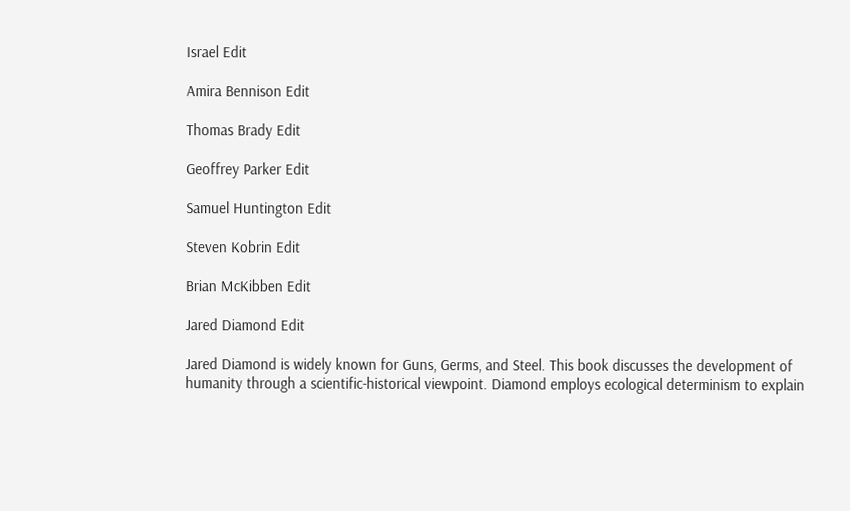Israel Edit

Amira Bennison Edit

Thomas Brady Edit

Geoffrey Parker Edit

Samuel Huntington Edit

Steven Kobrin Edit

Brian McKibben Edit

Jared Diamond Edit

Jared Diamond is widely known for Guns, Germs, and Steel. This book discusses the development of humanity through a scientific-historical viewpoint. Diamond employs ecological determinism to explain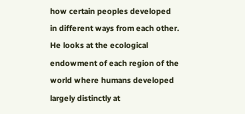how certain peoples developed in different ways from each other. He looks at the ecological endowment of each region of the world where humans developed largely distinctly at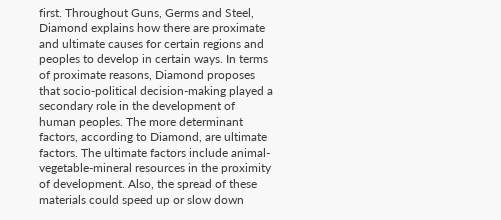first. Throughout Guns, Germs and Steel, Diamond explains how there are proximate and ultimate causes for certain regions and peoples to develop in certain ways. In terms of proximate reasons, Diamond proposes that socio-political decision-making played a secondary role in the development of human peoples. The more determinant factors, according to Diamond, are ultimate factors. The ultimate factors include animal-vegetable-mineral resources in the proximity of development. Also, the spread of these materials could speed up or slow down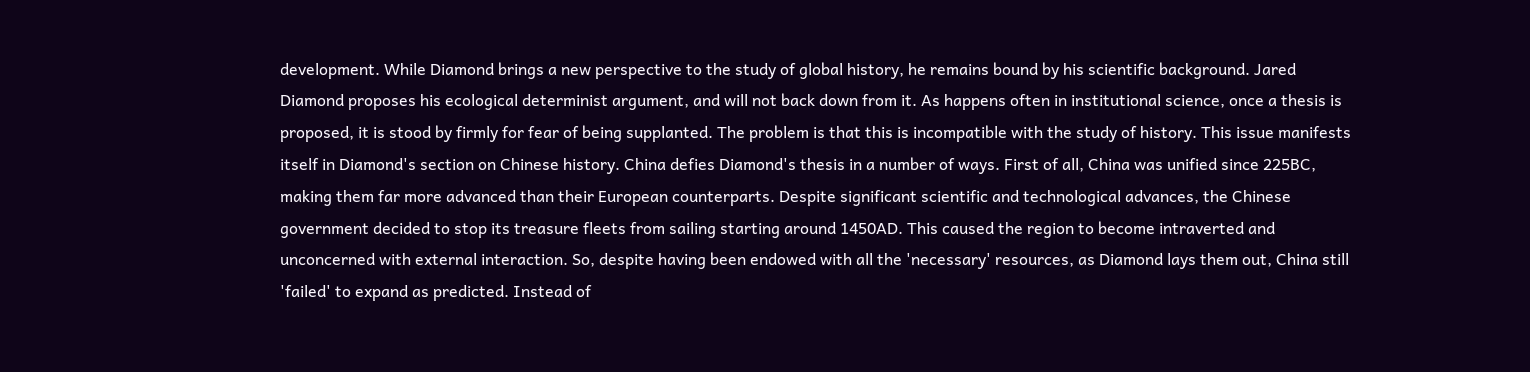development. While Diamond brings a new perspective to the study of global history, he remains bound by his scientific background. Jared Diamond proposes his ecological determinist argument, and will not back down from it. As happens often in institutional science, once a thesis is proposed, it is stood by firmly for fear of being supplanted. The problem is that this is incompatible with the study of history. This issue manifests itself in Diamond's section on Chinese history. China defies Diamond's thesis in a number of ways. First of all, China was unified since 225BC, making them far more advanced than their European counterparts. Despite significant scientific and technological advances, the Chinese government decided to stop its treasure fleets from sailing starting around 1450AD. This caused the region to become intraverted and unconcerned with external interaction. So, despite having been endowed with all the 'necessary' resources, as Diamond lays them out, China still 'failed' to expand as predicted. Instead of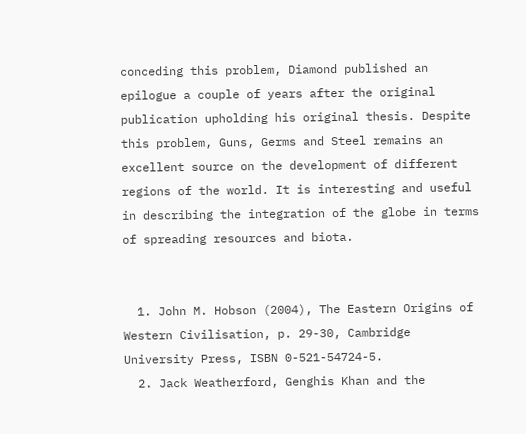conceding this problem, Diamond published an epilogue a couple of years after the original publication upholding his original thesis. Despite this problem, Guns, Germs and Steel remains an excellent source on the development of different regions of the world. It is interesting and useful in describing the integration of the globe in terms of spreading resources and biota.


  1. John M. Hobson (2004), The Eastern Origins of Western Civilisation, p. 29-30, Cambridge University Press, ISBN 0-521-54724-5.
  2. Jack Weatherford, Genghis Khan and the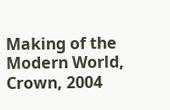Making of the Modern World, Crown, 2004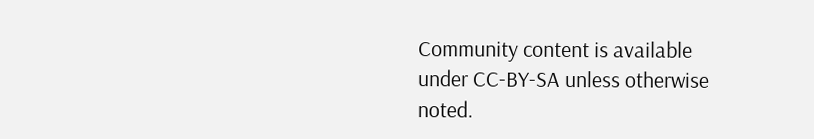Community content is available under CC-BY-SA unless otherwise noted.